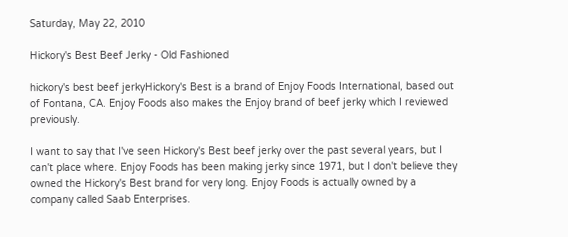Saturday, May 22, 2010

Hickory's Best Beef Jerky - Old Fashioned

hickory's best beef jerkyHickory's Best is a brand of Enjoy Foods International, based out of Fontana, CA. Enjoy Foods also makes the Enjoy brand of beef jerky which I reviewed previously.

I want to say that I've seen Hickory's Best beef jerky over the past several years, but I can't place where. Enjoy Foods has been making jerky since 1971, but I don't believe they owned the Hickory's Best brand for very long. Enjoy Foods is actually owned by a company called Saab Enterprises.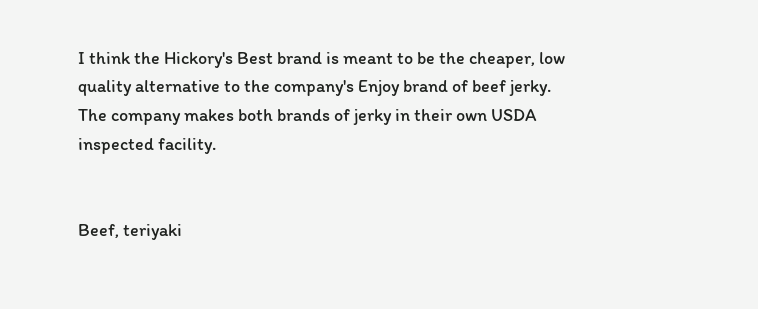I think the Hickory's Best brand is meant to be the cheaper, low quality alternative to the company's Enjoy brand of beef jerky. The company makes both brands of jerky in their own USDA inspected facility.


Beef, teriyaki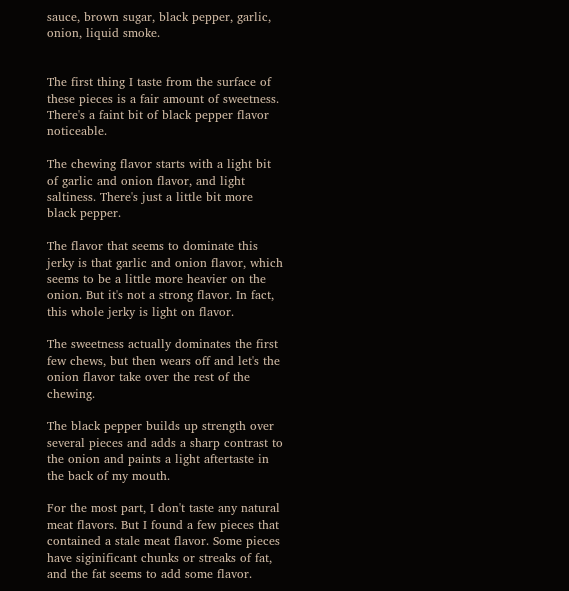sauce, brown sugar, black pepper, garlic, onion, liquid smoke.


The first thing I taste from the surface of these pieces is a fair amount of sweetness. There's a faint bit of black pepper flavor noticeable.

The chewing flavor starts with a light bit of garlic and onion flavor, and light saltiness. There's just a little bit more black pepper.

The flavor that seems to dominate this jerky is that garlic and onion flavor, which seems to be a little more heavier on the onion. But it's not a strong flavor. In fact, this whole jerky is light on flavor.

The sweetness actually dominates the first few chews, but then wears off and let's the onion flavor take over the rest of the chewing.

The black pepper builds up strength over several pieces and adds a sharp contrast to the onion and paints a light aftertaste in the back of my mouth.

For the most part, I don't taste any natural meat flavors. But I found a few pieces that contained a stale meat flavor. Some pieces have siginificant chunks or streaks of fat, and the fat seems to add some flavor.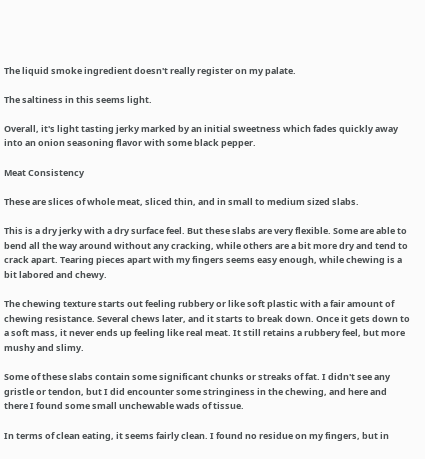The liquid smoke ingredient doesn't really register on my palate.

The saltiness in this seems light.

Overall, it's light tasting jerky marked by an initial sweetness which fades quickly away into an onion seasoning flavor with some black pepper.

Meat Consistency

These are slices of whole meat, sliced thin, and in small to medium sized slabs.

This is a dry jerky with a dry surface feel. But these slabs are very flexible. Some are able to bend all the way around without any cracking, while others are a bit more dry and tend to crack apart. Tearing pieces apart with my fingers seems easy enough, while chewing is a bit labored and chewy.

The chewing texture starts out feeling rubbery or like soft plastic with a fair amount of chewing resistance. Several chews later, and it starts to break down. Once it gets down to a soft mass, it never ends up feeling like real meat. It still retains a rubbery feel, but more mushy and slimy.

Some of these slabs contain some significant chunks or streaks of fat. I didn't see any gristle or tendon, but I did encounter some stringiness in the chewing, and here and there I found some small unchewable wads of tissue.

In terms of clean eating, it seems fairly clean. I found no residue on my fingers, but in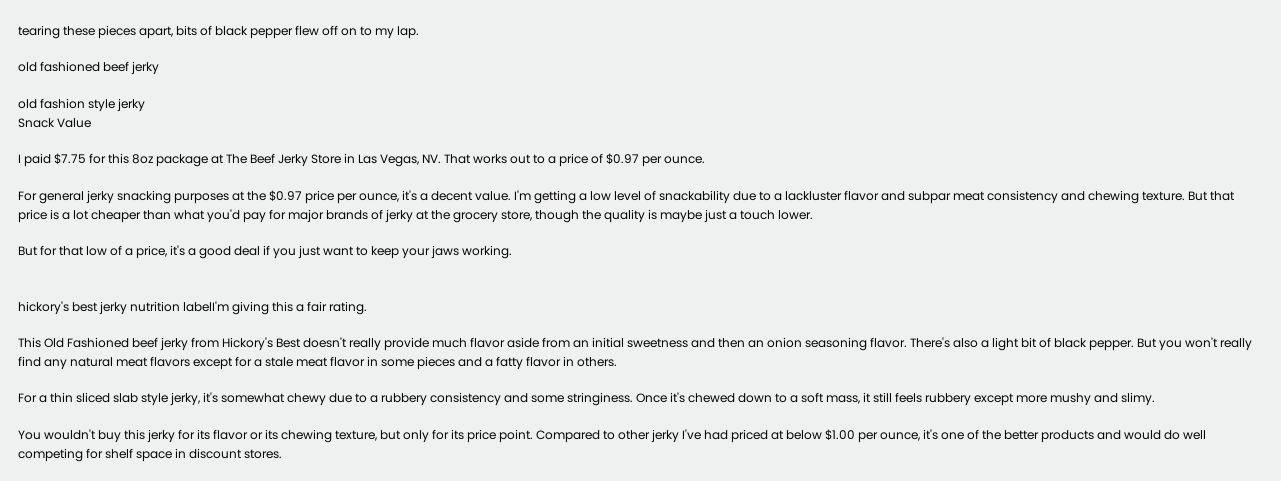tearing these pieces apart, bits of black pepper flew off on to my lap.

old fashioned beef jerky

old fashion style jerky
Snack Value

I paid $7.75 for this 8oz package at The Beef Jerky Store in Las Vegas, NV. That works out to a price of $0.97 per ounce.

For general jerky snacking purposes at the $0.97 price per ounce, it's a decent value. I'm getting a low level of snackability due to a lackluster flavor and subpar meat consistency and chewing texture. But that price is a lot cheaper than what you'd pay for major brands of jerky at the grocery store, though the quality is maybe just a touch lower.

But for that low of a price, it's a good deal if you just want to keep your jaws working.


hickory's best jerky nutrition labelI'm giving this a fair rating.

This Old Fashioned beef jerky from Hickory's Best doesn't really provide much flavor aside from an initial sweetness and then an onion seasoning flavor. There's also a light bit of black pepper. But you won't really find any natural meat flavors except for a stale meat flavor in some pieces and a fatty flavor in others.

For a thin sliced slab style jerky, it's somewhat chewy due to a rubbery consistency and some stringiness. Once it's chewed down to a soft mass, it still feels rubbery except more mushy and slimy.

You wouldn't buy this jerky for its flavor or its chewing texture, but only for its price point. Compared to other jerky I've had priced at below $1.00 per ounce, it's one of the better products and would do well competing for shelf space in discount stores.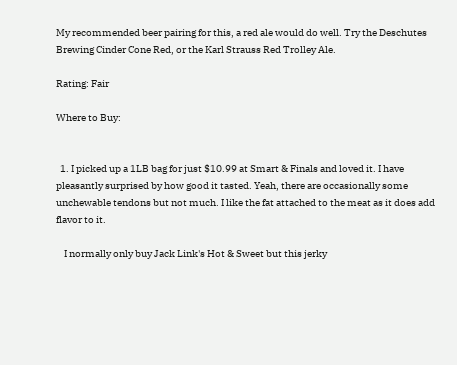My recommended beer pairing for this, a red ale would do well. Try the Deschutes Brewing Cinder Cone Red, or the Karl Strauss Red Trolley Ale.

Rating: Fair

Where to Buy:


  1. I picked up a 1LB bag for just $10.99 at Smart & Finals and loved it. I have pleasantly surprised by how good it tasted. Yeah, there are occasionally some unchewable tendons but not much. I like the fat attached to the meat as it does add flavor to it.

    I normally only buy Jack Link's Hot & Sweet but this jerky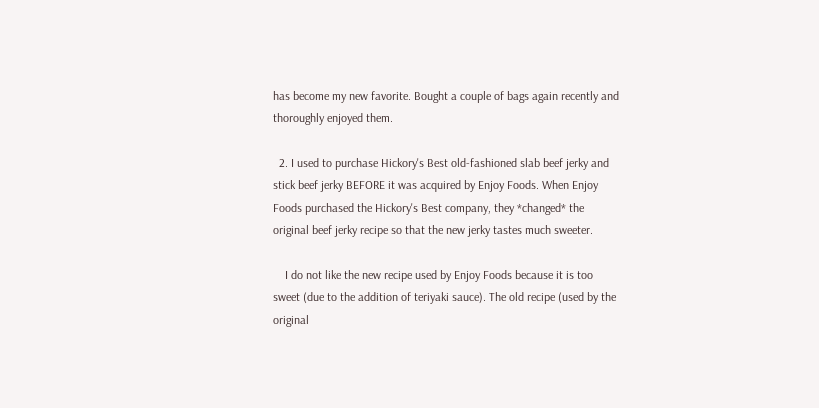has become my new favorite. Bought a couple of bags again recently and thoroughly enjoyed them.

  2. I used to purchase Hickory's Best old-fashioned slab beef jerky and stick beef jerky BEFORE it was acquired by Enjoy Foods. When Enjoy Foods purchased the Hickory's Best company, they *changed* the original beef jerky recipe so that the new jerky tastes much sweeter.

    I do not like the new recipe used by Enjoy Foods because it is too sweet (due to the addition of teriyaki sauce). The old recipe (used by the original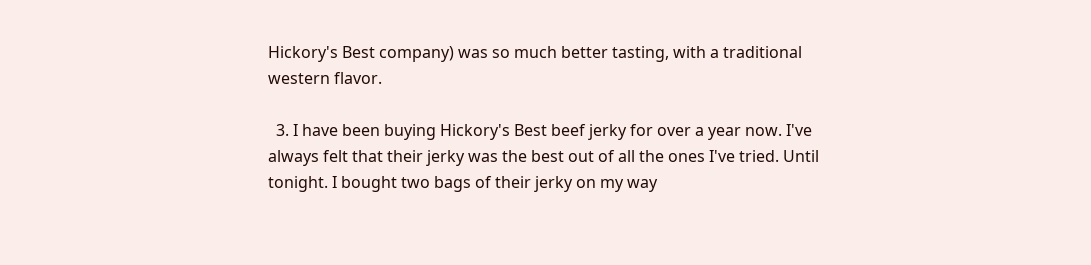Hickory's Best company) was so much better tasting, with a traditional western flavor.

  3. I have been buying Hickory's Best beef jerky for over a year now. I've always felt that their jerky was the best out of all the ones I've tried. Until tonight. I bought two bags of their jerky on my way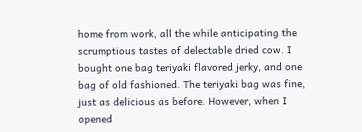home from work, all the while anticipating the scrumptious tastes of delectable dried cow. I bought one bag teriyaki flavored jerky, and one bag of old fashioned. The teriyaki bag was fine, just as delicious as before. However, when I opened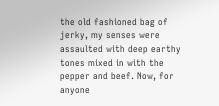the old fashioned bag of jerky, my senses were assaulted with deep earthy tones mixed in with the pepper and beef. Now, for anyone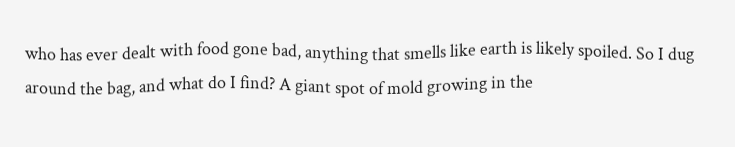who has ever dealt with food gone bad, anything that smells like earth is likely spoiled. So I dug around the bag, and what do I find? A giant spot of mold growing in the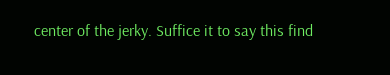center of the jerky. Suffice it to say this find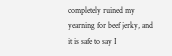completely ruined my yearning for beef jerky, and it is safe to say I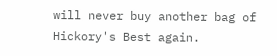will never buy another bag of Hickory's Best again.